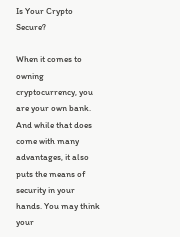Is Your Crypto Secure?

When it comes to owning cryptocurrency, you are your own bank. And while that does come with many advantages, it also puts the means of security in your hands. You may think your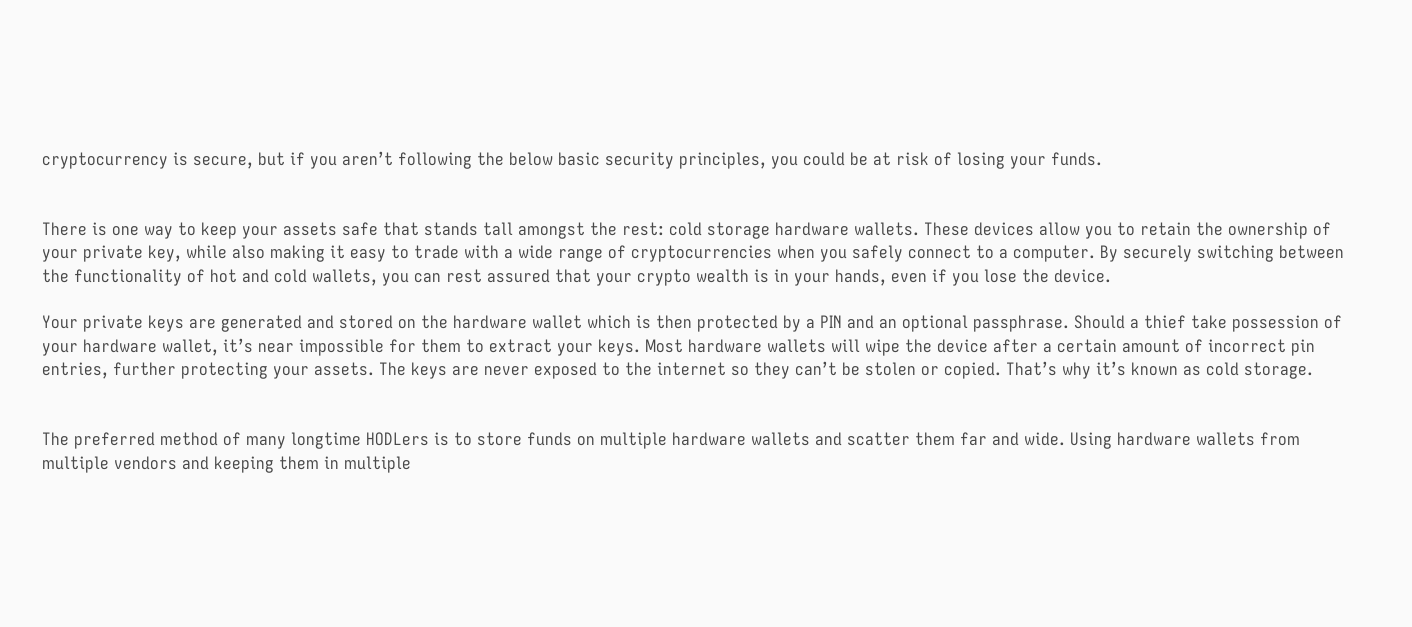cryptocurrency is secure, but if you aren’t following the below basic security principles, you could be at risk of losing your funds.


There is one way to keep your assets safe that stands tall amongst the rest: cold storage hardware wallets. These devices allow you to retain the ownership of your private key, while also making it easy to trade with a wide range of cryptocurrencies when you safely connect to a computer. By securely switching between the functionality of hot and cold wallets, you can rest assured that your crypto wealth is in your hands, even if you lose the device.

Your private keys are generated and stored on the hardware wallet which is then protected by a PIN and an optional passphrase. Should a thief take possession of your hardware wallet, it’s near impossible for them to extract your keys. Most hardware wallets will wipe the device after a certain amount of incorrect pin entries, further protecting your assets. The keys are never exposed to the internet so they can’t be stolen or copied. That’s why it’s known as cold storage.


The preferred method of many longtime HODLers is to store funds on multiple hardware wallets and scatter them far and wide. Using hardware wallets from multiple vendors and keeping them in multiple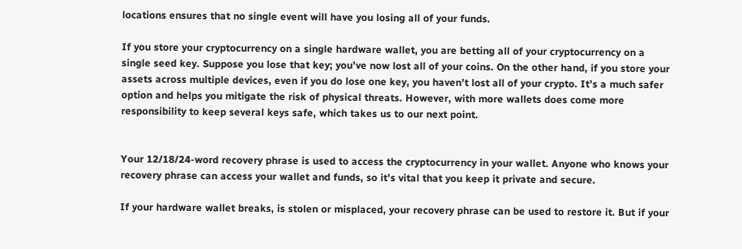locations ensures that no single event will have you losing all of your funds.

If you store your cryptocurrency on a single hardware wallet, you are betting all of your cryptocurrency on a single seed key. Suppose you lose that key; you’ve now lost all of your coins. On the other hand, if you store your assets across multiple devices, even if you do lose one key, you haven’t lost all of your crypto. It’s a much safer option and helps you mitigate the risk of physical threats. However, with more wallets does come more responsibility to keep several keys safe, which takes us to our next point.


Your 12/18/24-word recovery phrase is used to access the cryptocurrency in your wallet. Anyone who knows your recovery phrase can access your wallet and funds, so it’s vital that you keep it private and secure.

If your hardware wallet breaks, is stolen or misplaced, your recovery phrase can be used to restore it. But if your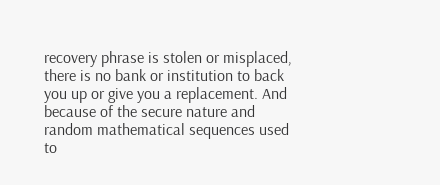recovery phrase is stolen or misplaced, there is no bank or institution to back you up or give you a replacement. And because of the secure nature and random mathematical sequences used to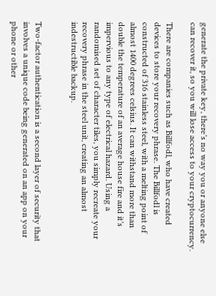generate the private key, there’s no way you or anyone else can recover it, so you will lose access to your cryptocurrency.

There are companies such as Billfodl, who have created devices to store your recovery phrase. The Billfodl is constructed of 316 stainless steel, with a melting point of almost 1400 degrees celsius. It can withstand more than double the temperature of an average house fire and it’s impervious to any type of electrical hazard. Using a randomised set of character tiles, you simply recreate your recovery phrase in the steel unit, creating an almost indestructible backup.


Two-factor authentication is a second layer of security that involves a unique code being generated on an app on your phone or other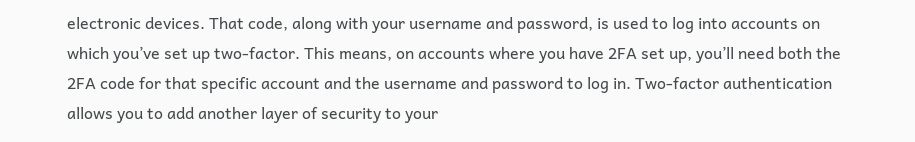electronic devices. That code, along with your username and password, is used to log into accounts on which you’ve set up two-factor. This means, on accounts where you have 2FA set up, you’ll need both the 2FA code for that specific account and the username and password to log in. Two-factor authentication allows you to add another layer of security to your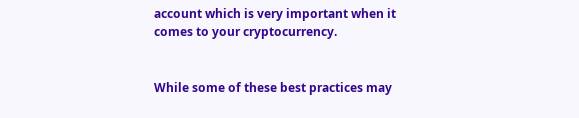account which is very important when it comes to your cryptocurrency.


While some of these best practices may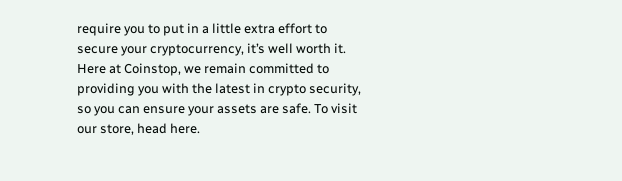require you to put in a little extra effort to secure your cryptocurrency, it’s well worth it. Here at Coinstop, we remain committed to providing you with the latest in crypto security, so you can ensure your assets are safe. To visit our store, head here.